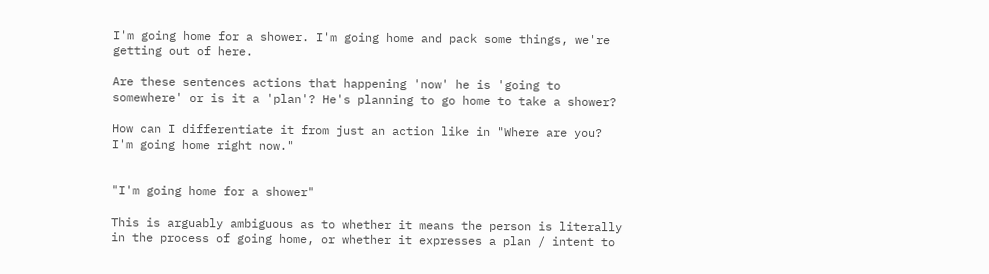I'm going home for a shower. I'm going home and pack some things, we're getting out of here.

Are these sentences actions that happening 'now' he is 'going to somewhere' or is it a 'plan'? He's planning to go home to take a shower?

How can I differentiate it from just an action like in "Where are you? I'm going home right now."


"I'm going home for a shower"

This is arguably ambiguous as to whether it means the person is literally in the process of going home, or whether it expresses a plan / intent to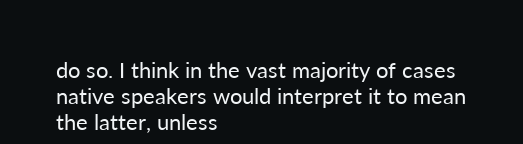do so. I think in the vast majority of cases native speakers would interpret it to mean the latter, unless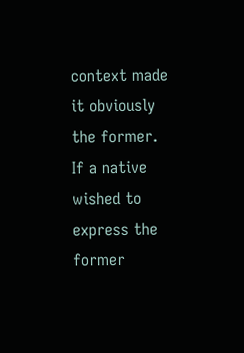context made it obviously the former. If a native wished to express the former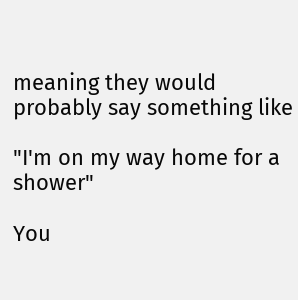meaning they would probably say something like

"I'm on my way home for a shower"

You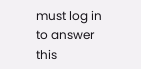must log in to answer this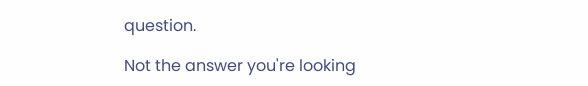question.

Not the answer you're looking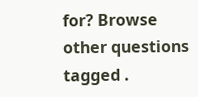for? Browse other questions tagged .